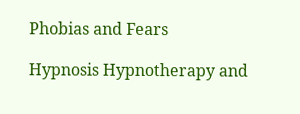Phobias and Fears

Hypnosis Hypnotherapy and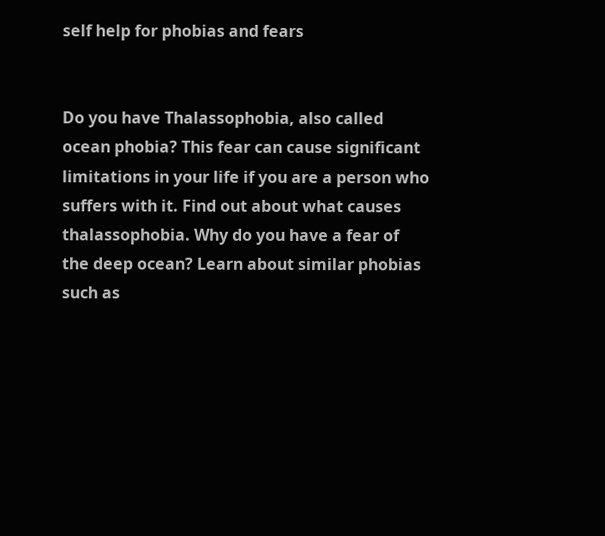self help for phobias and fears


Do you have Thalassophobia, also called ocean phobia? This fear can cause significant limitations in your life if you are a person who suffers with it. Find out about what causes thalassophobia. Why do you have a fear of the deep ocean? Learn about similar phobias such as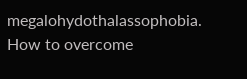megalohydothalassophobia. How to overcome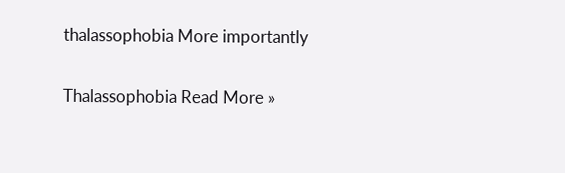thalassophobia More importantly

Thalassophobia Read More »